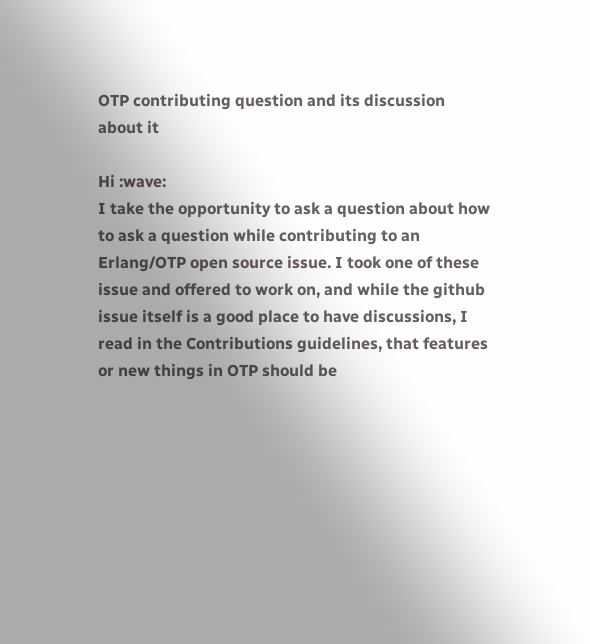OTP contributing question and its discussion about it

Hi :wave:
I take the opportunity to ask a question about how to ask a question while contributing to an Erlang/OTP open source issue. I took one of these issue and offered to work on, and while the github issue itself is a good place to have discussions, I read in the Contributions guidelines, that features or new things in OTP should be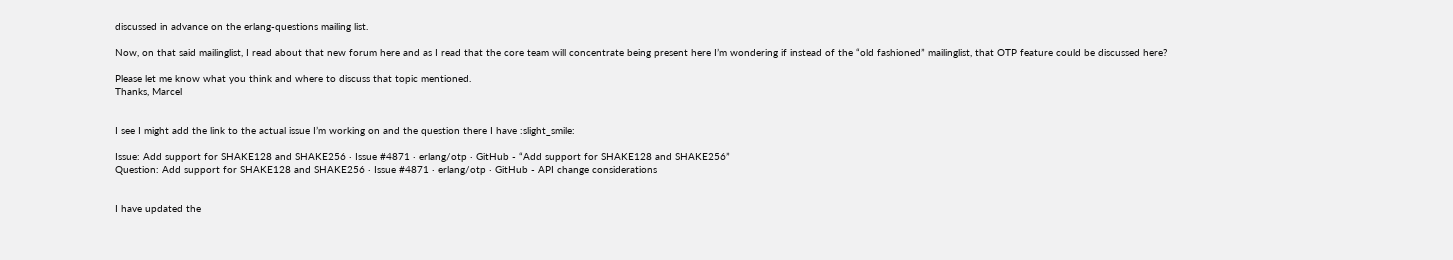discussed in advance on the erlang-questions mailing list.

Now, on that said mailinglist, I read about that new forum here and as I read that the core team will concentrate being present here I’m wondering if instead of the “old fashioned” mailinglist, that OTP feature could be discussed here?

Please let me know what you think and where to discuss that topic mentioned.
Thanks, Marcel


I see I might add the link to the actual issue I’m working on and the question there I have :slight_smile:

Issue: Add support for SHAKE128 and SHAKE256 · Issue #4871 · erlang/otp · GitHub - “Add support for SHAKE128 and SHAKE256”
Question: Add support for SHAKE128 and SHAKE256 · Issue #4871 · erlang/otp · GitHub - API change considerations


I have updated the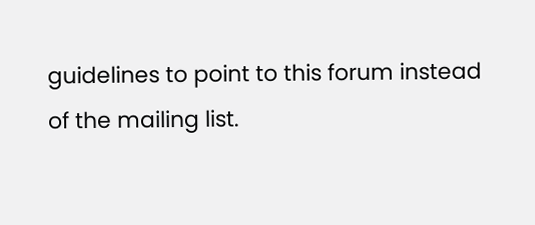guidelines to point to this forum instead of the mailing list.